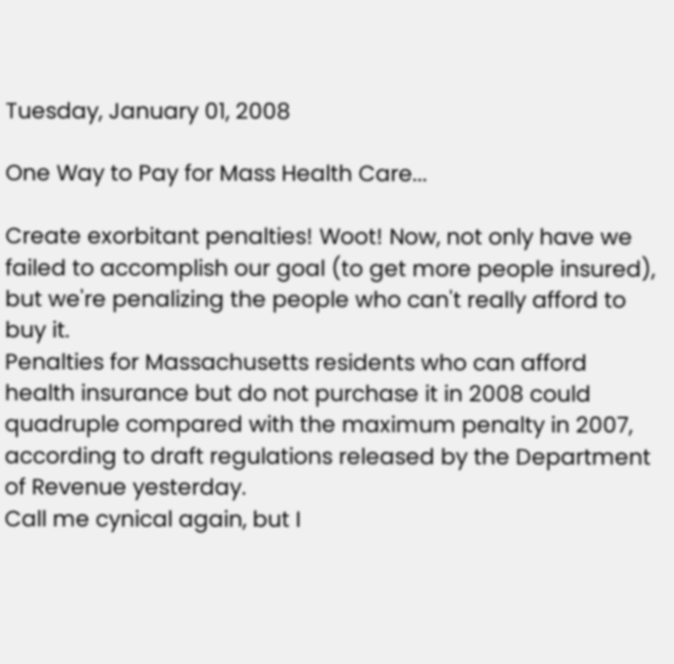Tuesday, January 01, 2008

One Way to Pay for Mass Health Care...

Create exorbitant penalties! Woot! Now, not only have we failed to accomplish our goal (to get more people insured), but we're penalizing the people who can't really afford to buy it.
Penalties for Massachusetts residents who can afford health insurance but do not purchase it in 2008 could quadruple compared with the maximum penalty in 2007, according to draft regulations released by the Department of Revenue yesterday.
Call me cynical again, but I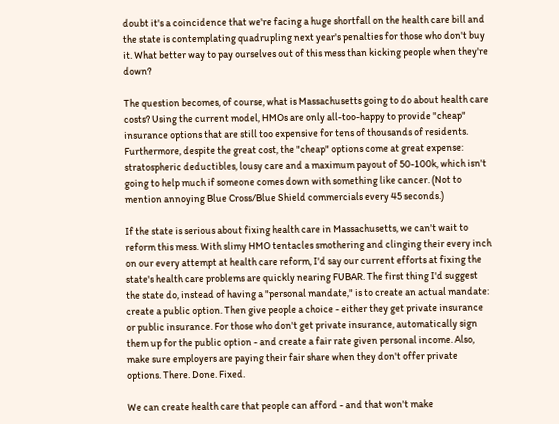doubt it's a coincidence that we're facing a huge shortfall on the health care bill and the state is contemplating quadrupling next year's penalties for those who don't buy it. What better way to pay ourselves out of this mess than kicking people when they're down?

The question becomes, of course, what is Massachusetts going to do about health care costs? Using the current model, HMOs are only all-too-happy to provide "cheap" insurance options that are still too expensive for tens of thousands of residents. Furthermore, despite the great cost, the "cheap" options come at great expense: stratospheric deductibles, lousy care and a maximum payout of 50-100k, which isn't going to help much if someone comes down with something like cancer. (Not to mention annoying Blue Cross/Blue Shield commercials every 45 seconds.)

If the state is serious about fixing health care in Massachusetts, we can't wait to reform this mess. With slimy HMO tentacles smothering and clinging their every inch on our every attempt at health care reform, I'd say our current efforts at fixing the state's health care problems are quickly nearing FUBAR. The first thing I'd suggest the state do, instead of having a "personal mandate," is to create an actual mandate: create a public option. Then give people a choice - either they get private insurance or public insurance. For those who don't get private insurance, automatically sign them up for the public option - and create a fair rate given personal income. Also, make sure employers are paying their fair share when they don't offer private options. There. Done. Fixed.

We can create health care that people can afford - and that won't make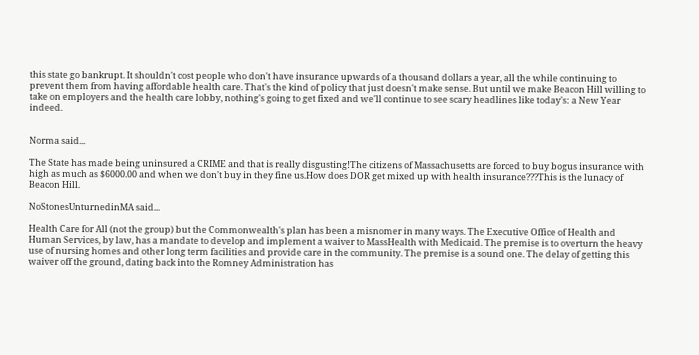this state go bankrupt. It shouldn't cost people who don't have insurance upwards of a thousand dollars a year, all the while continuing to prevent them from having affordable health care. That's the kind of policy that just doesn't make sense. But until we make Beacon Hill willing to take on employers and the health care lobby, nothing's going to get fixed and we'll continue to see scary headlines like today's: a New Year indeed.


Norma said...

The State has made being uninsured a CRIME and that is really disgusting!The citizens of Massachusetts are forced to buy bogus insurance with high as much as $6000.00 and when we don't buy in they fine us.How does DOR get mixed up with health insurance???This is the lunacy of Beacon Hill.

NoStonesUnturnedinMA said...

Health Care for All (not the group) but the Commonwealth's plan has been a misnomer in many ways. The Executive Office of Health and Human Services, by law, has a mandate to develop and implement a waiver to MassHealth with Medicaid. The premise is to overturn the heavy use of nursing homes and other long term facilities and provide care in the community. The premise is a sound one. The delay of getting this waiver off the ground, dating back into the Romney Administration has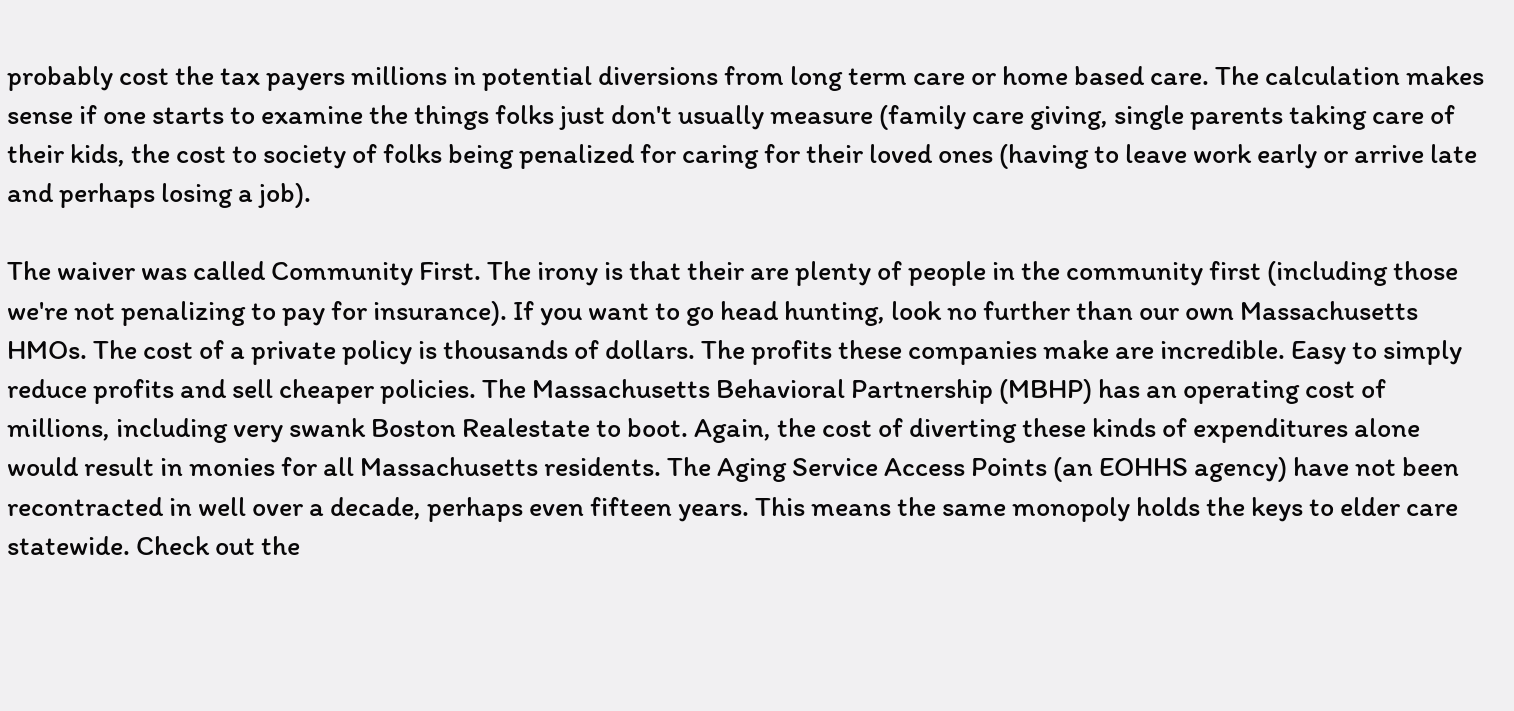probably cost the tax payers millions in potential diversions from long term care or home based care. The calculation makes sense if one starts to examine the things folks just don't usually measure (family care giving, single parents taking care of their kids, the cost to society of folks being penalized for caring for their loved ones (having to leave work early or arrive late and perhaps losing a job).

The waiver was called Community First. The irony is that their are plenty of people in the community first (including those we're not penalizing to pay for insurance). If you want to go head hunting, look no further than our own Massachusetts HMOs. The cost of a private policy is thousands of dollars. The profits these companies make are incredible. Easy to simply reduce profits and sell cheaper policies. The Massachusetts Behavioral Partnership (MBHP) has an operating cost of millions, including very swank Boston Realestate to boot. Again, the cost of diverting these kinds of expenditures alone would result in monies for all Massachusetts residents. The Aging Service Access Points (an EOHHS agency) have not been recontracted in well over a decade, perhaps even fifteen years. This means the same monopoly holds the keys to elder care statewide. Check out the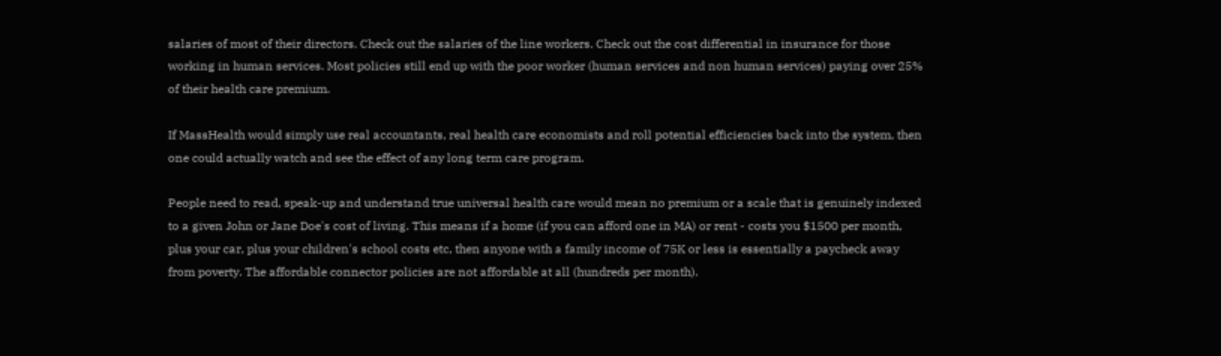salaries of most of their directors. Check out the salaries of the line workers. Check out the cost differential in insurance for those working in human services. Most policies still end up with the poor worker (human services and non human services) paying over 25% of their health care premium.

If MassHealth would simply use real accountants, real health care economists and roll potential efficiencies back into the system, then one could actually watch and see the effect of any long term care program.

People need to read, speak-up and understand true universal health care would mean no premium or a scale that is genuinely indexed to a given John or Jane Doe's cost of living. This means if a home (if you can afford one in MA) or rent - costs you $1500 per month, plus your car, plus your children's school costs etc, then anyone with a family income of 75K or less is essentially a paycheck away from poverty. The affordable connector policies are not affordable at all (hundreds per month).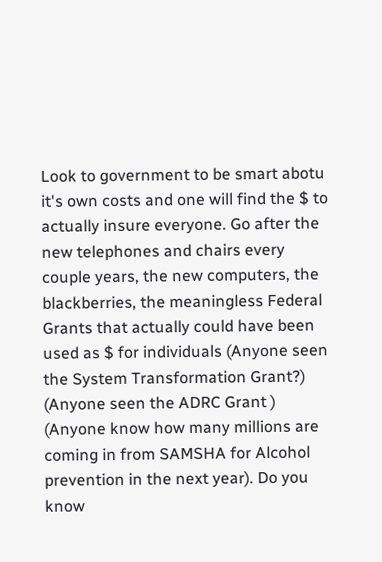Look to government to be smart abotu it's own costs and one will find the $ to actually insure everyone. Go after the new telephones and chairs every couple years, the new computers, the blackberries, the meaningless Federal Grants that actually could have been used as $ for individuals (Anyone seen the System Transformation Grant?) (Anyone seen the ADRC Grant ) (Anyone know how many millions are coming in from SAMSHA for Alcohol prevention in the next year). Do you know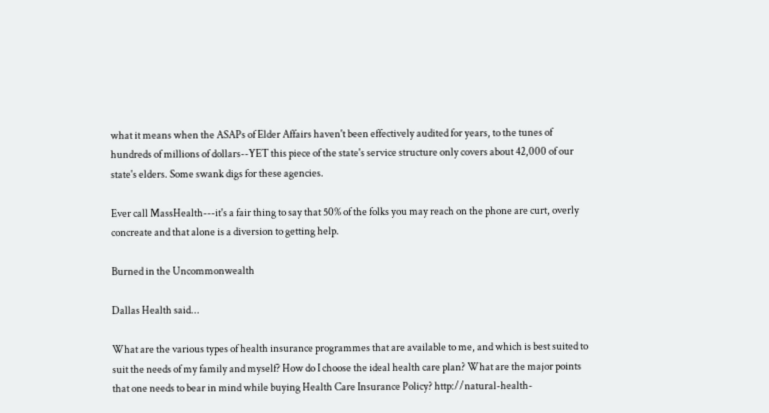what it means when the ASAPs of Elder Affairs haven't been effectively audited for years, to the tunes of hundreds of millions of dollars--YET this piece of the state's service structure only covers about 42,000 of our state's elders. Some swank digs for these agencies.

Ever call MassHealth---it's a fair thing to say that 50% of the folks you may reach on the phone are curt, overly concreate and that alone is a diversion to getting help.

Burned in the Uncommonwealth

Dallas Health said...

What are the various types of health insurance programmes that are available to me, and which is best suited to suit the needs of my family and myself? How do I choose the ideal health care plan? What are the major points that one needs to bear in mind while buying Health Care Insurance Policy? http://natural-health-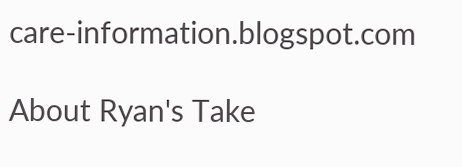care-information.blogspot.com

About Ryan's Take